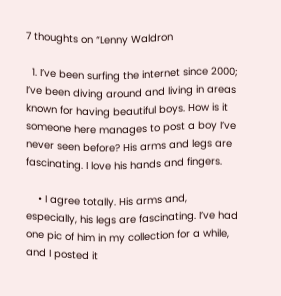7 thoughts on “Lenny Waldron

  1. I’ve been surfing the internet since 2000; I’ve been diving around and living in areas known for having beautiful boys. How is it someone here manages to post a boy I’ve never seen before? His arms and legs are fascinating. I love his hands and fingers.

    • I agree totally. His arms and, especially, his legs are fascinating. I’ve had one pic of him in my collection for a while, and I posted it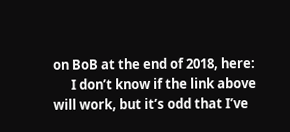on BoB at the end of 2018, here:
      I don’t know if the link above will work, but it’s odd that I’ve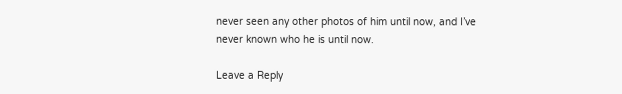never seen any other photos of him until now, and I’ve never known who he is until now.

Leave a Reply